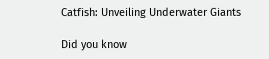Catfish: Unveiling Underwater Giants

Did you know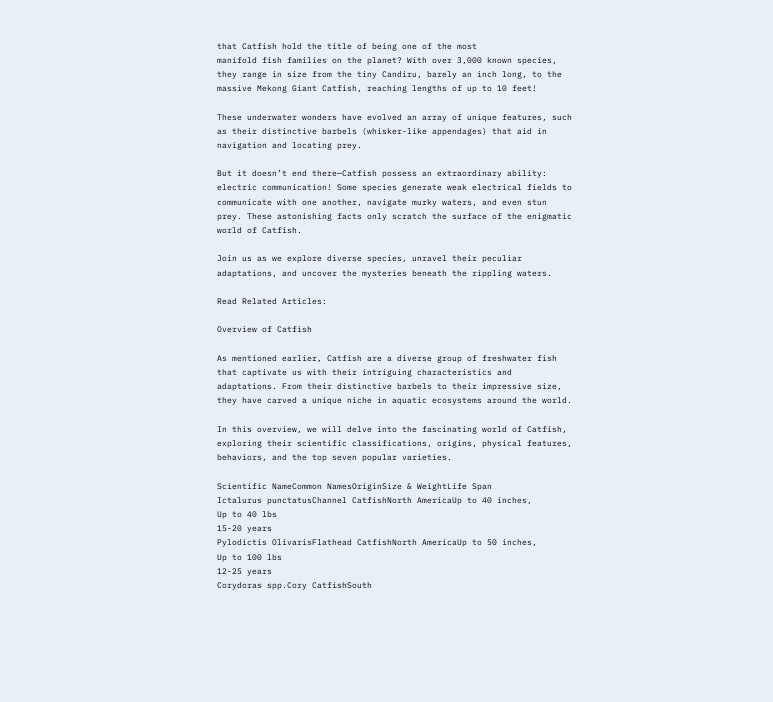that Catfish hold the title of being one of the most
manifold fish families on the planet? With over 3,000 known species, they range in size from the tiny Candiru, barely an inch long, to the massive Mekong Giant Catfish, reaching lengths of up to 10 feet!

These underwater wonders have evolved an array of unique features, such as their distinctive barbels (whisker-like appendages) that aid in navigation and locating prey.

But it doesn’t end there—Catfish possess an extraordinary ability: electric communication! Some species generate weak electrical fields to communicate with one another, navigate murky waters, and even stun prey. These astonishing facts only scratch the surface of the enigmatic world of Catfish.

Join us as we explore diverse species, unravel their peculiar adaptations, and uncover the mysteries beneath the rippling waters.

Read Related Articles:

Overview of Catfish

As mentioned earlier, Catfish are a diverse group of freshwater fish that captivate us with their intriguing characteristics and adaptations. From their distinctive barbels to their impressive size, they have carved a unique niche in aquatic ecosystems around the world.

In this overview, we will delve into the fascinating world of Catfish, exploring their scientific classifications, origins, physical features, behaviors, and the top seven popular varieties.

Scientific NameCommon NamesOriginSize & WeightLife Span
Ictalurus punctatusChannel CatfishNorth AmericaUp to 40 inches,
Up to 40 lbs
15-20 years
Pylodictis OlivarisFlathead CatfishNorth AmericaUp to 50 inches,
Up to 100 lbs
12-25 years
Corydoras spp.Cory CatfishSouth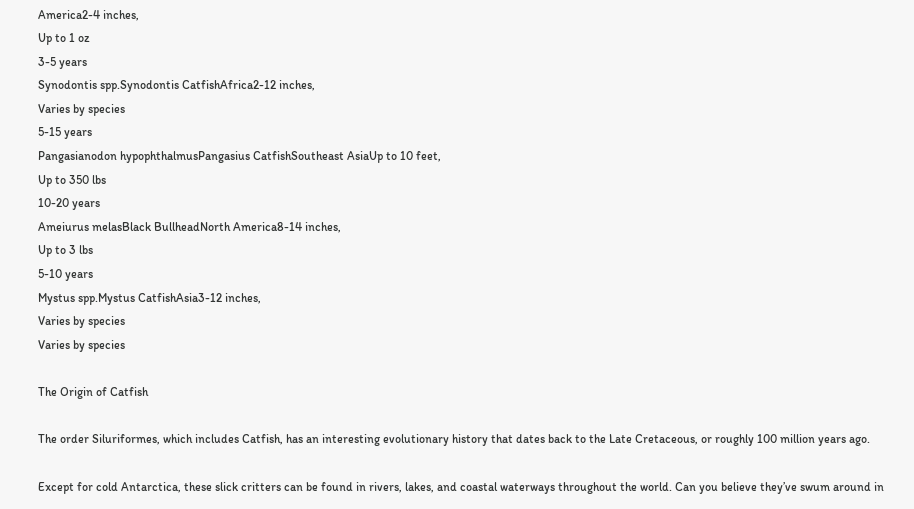America2-4 inches,
Up to 1 oz
3-5 years
Synodontis spp.Synodontis CatfishAfrica2-12 inches,
Varies by species
5-15 years
Pangasianodon hypophthalmusPangasius CatfishSoutheast AsiaUp to 10 feet,
Up to 350 lbs
10-20 years
Ameiurus melasBlack BullheadNorth America8-14 inches,
Up to 3 lbs
5-10 years
Mystus spp.Mystus CatfishAsia3-12 inches,
Varies by species
Varies by species

The Origin of Catfish

The order Siluriformes, which includes Catfish, has an interesting evolutionary history that dates back to the Late Cretaceous, or roughly 100 million years ago.

Except for cold Antarctica, these slick critters can be found in rivers, lakes, and coastal waterways throughout the world. Can you believe they’ve swum around in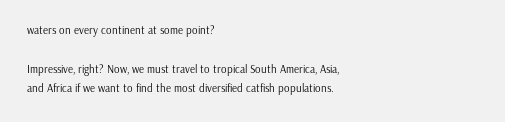waters on every continent at some point?

Impressive, right? Now, we must travel to tropical South America, Asia, and Africa if we want to find the most diversified catfish populations.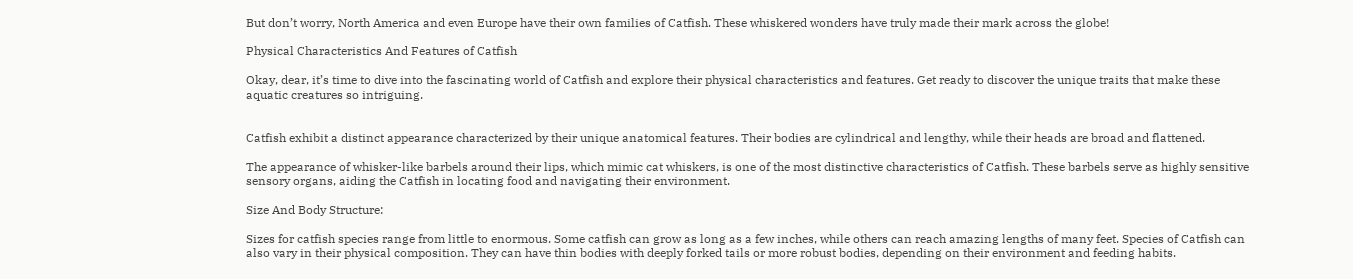But don’t worry, North America and even Europe have their own families of Catfish. These whiskered wonders have truly made their mark across the globe!

Physical Characteristics And Features of Catfish

Okay, dear, it’s time to dive into the fascinating world of Catfish and explore their physical characteristics and features. Get ready to discover the unique traits that make these aquatic creatures so intriguing.


Catfish exhibit a distinct appearance characterized by their unique anatomical features. Their bodies are cylindrical and lengthy, while their heads are broad and flattened.

The appearance of whisker-like barbels around their lips, which mimic cat whiskers, is one of the most distinctive characteristics of Catfish. These barbels serve as highly sensitive sensory organs, aiding the Catfish in locating food and navigating their environment.

Size And Body Structure:

Sizes for catfish species range from little to enormous. Some catfish can grow as long as a few inches, while others can reach amazing lengths of many feet. Species of Catfish can also vary in their physical composition. They can have thin bodies with deeply forked tails or more robust bodies, depending on their environment and feeding habits.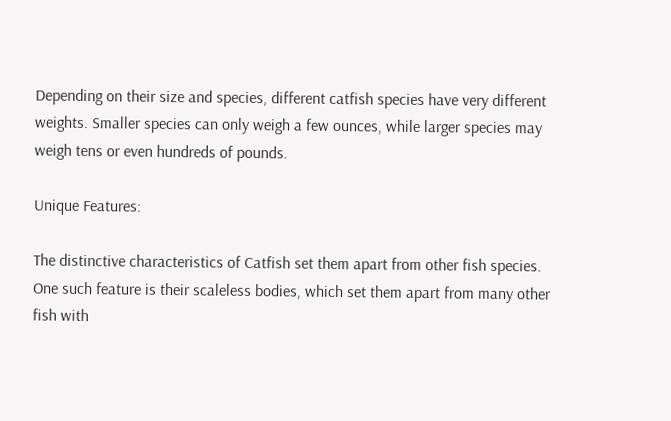Depending on their size and species, different catfish species have very different weights. Smaller species can only weigh a few ounces, while larger species may weigh tens or even hundreds of pounds.

Unique Features:

The distinctive characteristics of Catfish set them apart from other fish species. One such feature is their scaleless bodies, which set them apart from many other fish with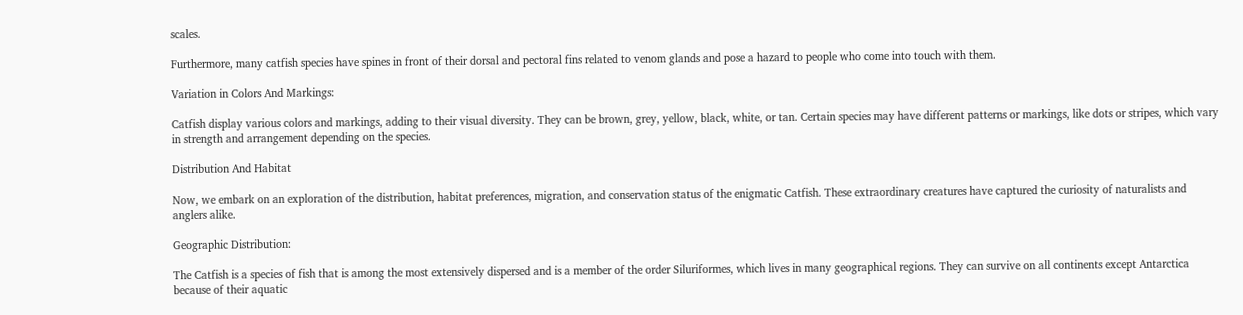scales.

Furthermore, many catfish species have spines in front of their dorsal and pectoral fins related to venom glands and pose a hazard to people who come into touch with them.

Variation in Colors And Markings:

Catfish display various colors and markings, adding to their visual diversity. They can be brown, grey, yellow, black, white, or tan. Certain species may have different patterns or markings, like dots or stripes, which vary in strength and arrangement depending on the species.

Distribution And Habitat

Now, we embark on an exploration of the distribution, habitat preferences, migration, and conservation status of the enigmatic Catfish. These extraordinary creatures have captured the curiosity of naturalists and anglers alike.

Geographic Distribution:

The Catfish is a species of fish that is among the most extensively dispersed and is a member of the order Siluriformes, which lives in many geographical regions. They can survive on all continents except Antarctica because of their aquatic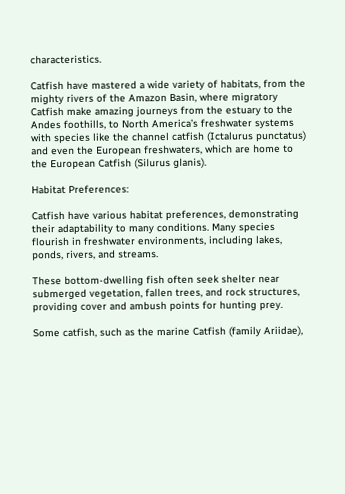characteristics.

Catfish have mastered a wide variety of habitats, from the mighty rivers of the Amazon Basin, where migratory Catfish make amazing journeys from the estuary to the Andes foothills, to North America’s freshwater systems with species like the channel catfish (Ictalurus punctatus) and even the European freshwaters, which are home to the European Catfish (Silurus glanis).

Habitat Preferences:

Catfish have various habitat preferences, demonstrating their adaptability to many conditions. Many species flourish in freshwater environments, including lakes, ponds, rivers, and streams.

These bottom-dwelling fish often seek shelter near submerged vegetation, fallen trees, and rock structures, providing cover and ambush points for hunting prey.

Some catfish, such as the marine Catfish (family Ariidae),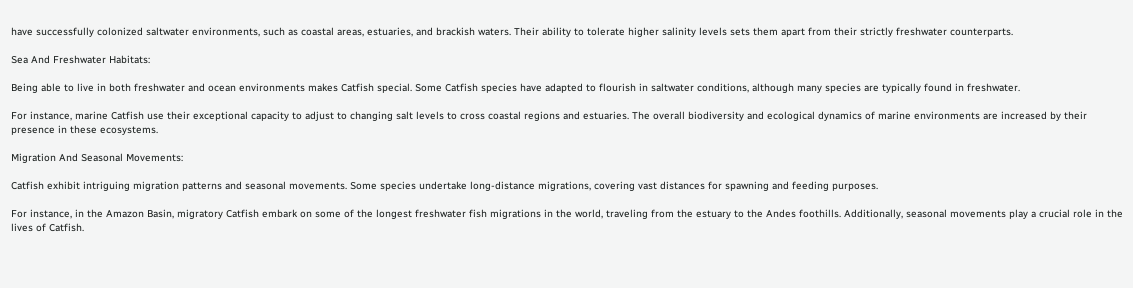have successfully colonized saltwater environments, such as coastal areas, estuaries, and brackish waters. Their ability to tolerate higher salinity levels sets them apart from their strictly freshwater counterparts.

Sea And Freshwater Habitats:

Being able to live in both freshwater and ocean environments makes Catfish special. Some Catfish species have adapted to flourish in saltwater conditions, although many species are typically found in freshwater.

For instance, marine Catfish use their exceptional capacity to adjust to changing salt levels to cross coastal regions and estuaries. The overall biodiversity and ecological dynamics of marine environments are increased by their presence in these ecosystems.

Migration And Seasonal Movements:

Catfish exhibit intriguing migration patterns and seasonal movements. Some species undertake long-distance migrations, covering vast distances for spawning and feeding purposes.

For instance, in the Amazon Basin, migratory Catfish embark on some of the longest freshwater fish migrations in the world, traveling from the estuary to the Andes foothills. Additionally, seasonal movements play a crucial role in the lives of Catfish.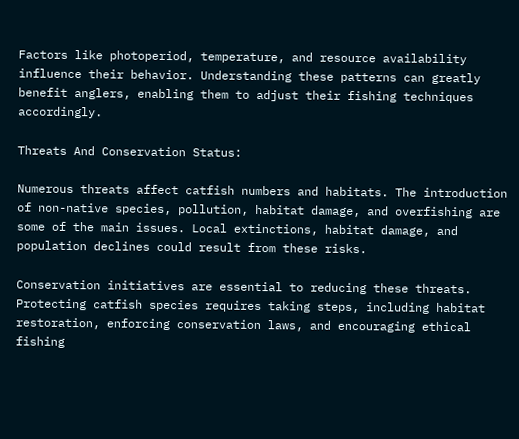Factors like photoperiod, temperature, and resource availability influence their behavior. Understanding these patterns can greatly benefit anglers, enabling them to adjust their fishing techniques accordingly.

Threats And Conservation Status:

Numerous threats affect catfish numbers and habitats. The introduction of non-native species, pollution, habitat damage, and overfishing are some of the main issues. Local extinctions, habitat damage, and population declines could result from these risks.

Conservation initiatives are essential to reducing these threats. Protecting catfish species requires taking steps, including habitat restoration, enforcing conservation laws, and encouraging ethical fishing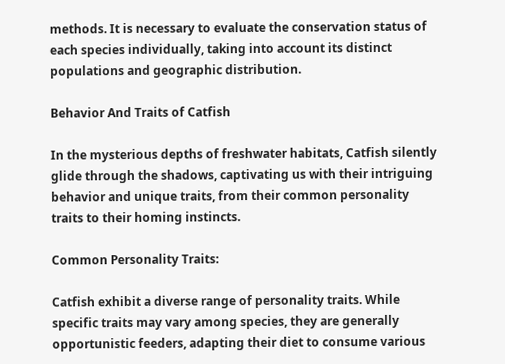methods. It is necessary to evaluate the conservation status of each species individually, taking into account its distinct populations and geographic distribution.

Behavior And Traits of Catfish

In the mysterious depths of freshwater habitats, Catfish silently glide through the shadows, captivating us with their intriguing behavior and unique traits, from their common personality traits to their homing instincts.

Common Personality Traits:

Catfish exhibit a diverse range of personality traits. While specific traits may vary among species, they are generally opportunistic feeders, adapting their diet to consume various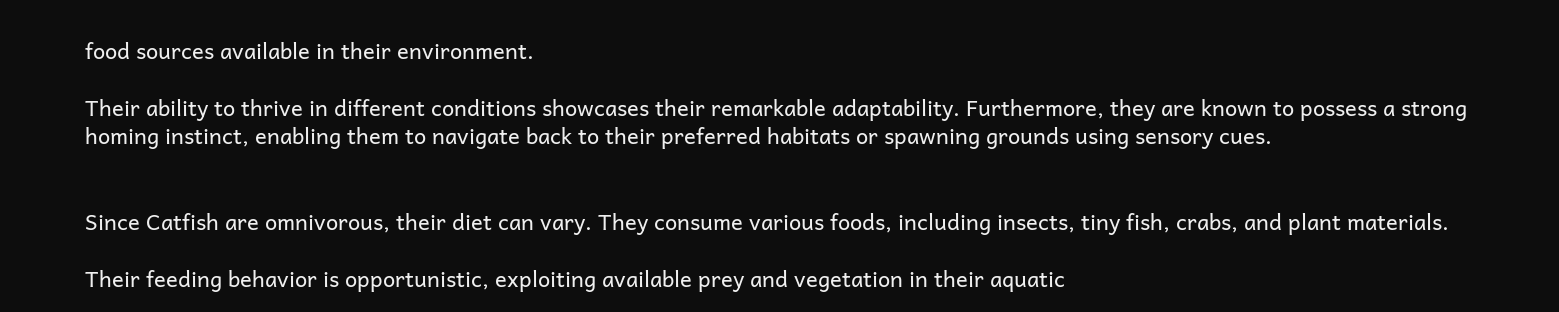food sources available in their environment.

Their ability to thrive in different conditions showcases their remarkable adaptability. Furthermore, they are known to possess a strong homing instinct, enabling them to navigate back to their preferred habitats or spawning grounds using sensory cues.


Since Catfish are omnivorous, their diet can vary. They consume various foods, including insects, tiny fish, crabs, and plant materials.

Their feeding behavior is opportunistic, exploiting available prey and vegetation in their aquatic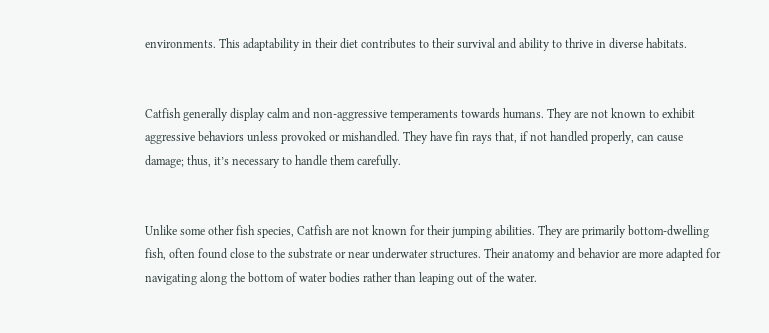environments. This adaptability in their diet contributes to their survival and ability to thrive in diverse habitats.


Catfish generally display calm and non-aggressive temperaments towards humans. They are not known to exhibit aggressive behaviors unless provoked or mishandled. They have fin rays that, if not handled properly, can cause damage; thus, it’s necessary to handle them carefully.


Unlike some other fish species, Catfish are not known for their jumping abilities. They are primarily bottom-dwelling fish, often found close to the substrate or near underwater structures. Their anatomy and behavior are more adapted for navigating along the bottom of water bodies rather than leaping out of the water.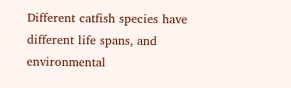Different catfish species have different life spans, and environmental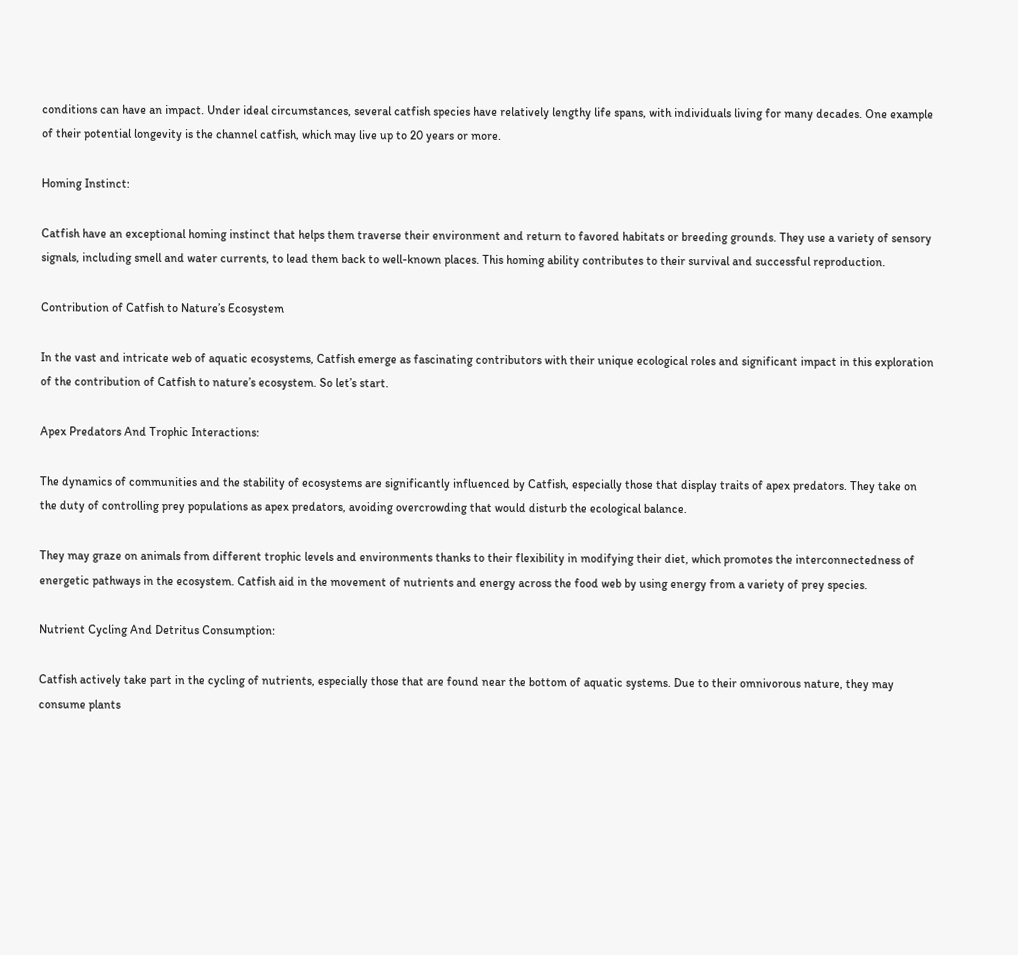conditions can have an impact. Under ideal circumstances, several catfish species have relatively lengthy life spans, with individuals living for many decades. One example of their potential longevity is the channel catfish, which may live up to 20 years or more.

Homing Instinct:

Catfish have an exceptional homing instinct that helps them traverse their environment and return to favored habitats or breeding grounds. They use a variety of sensory signals, including smell and water currents, to lead them back to well-known places. This homing ability contributes to their survival and successful reproduction.

Contribution of Catfish to Nature’s Ecosystem

In the vast and intricate web of aquatic ecosystems, Catfish emerge as fascinating contributors with their unique ecological roles and significant impact in this exploration of the contribution of Catfish to nature’s ecosystem. So let’s start.

Apex Predators And Trophic Interactions:

The dynamics of communities and the stability of ecosystems are significantly influenced by Catfish, especially those that display traits of apex predators. They take on the duty of controlling prey populations as apex predators, avoiding overcrowding that would disturb the ecological balance.

They may graze on animals from different trophic levels and environments thanks to their flexibility in modifying their diet, which promotes the interconnectedness of energetic pathways in the ecosystem. Catfish aid in the movement of nutrients and energy across the food web by using energy from a variety of prey species.

Nutrient Cycling And Detritus Consumption:

Catfish actively take part in the cycling of nutrients, especially those that are found near the bottom of aquatic systems. Due to their omnivorous nature, they may consume plants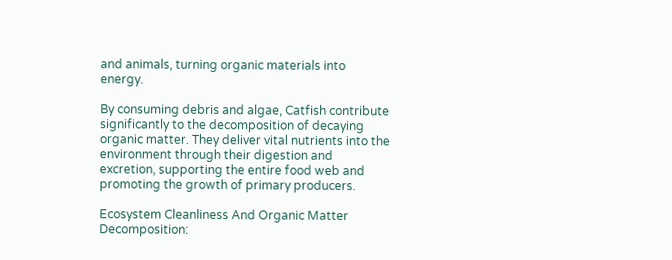and animals, turning organic materials into energy.

By consuming debris and algae, Catfish contribute significantly to the decomposition of decaying organic matter. They deliver vital nutrients into the environment through their digestion and excretion, supporting the entire food web and promoting the growth of primary producers.

Ecosystem Cleanliness And Organic Matter Decomposition: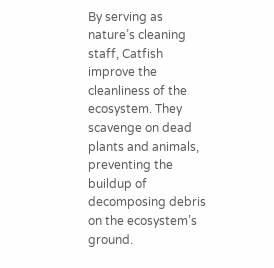By serving as nature’s cleaning staff, Catfish improve the cleanliness of the ecosystem. They scavenge on dead plants and animals, preventing the buildup of decomposing debris on the ecosystem’s ground.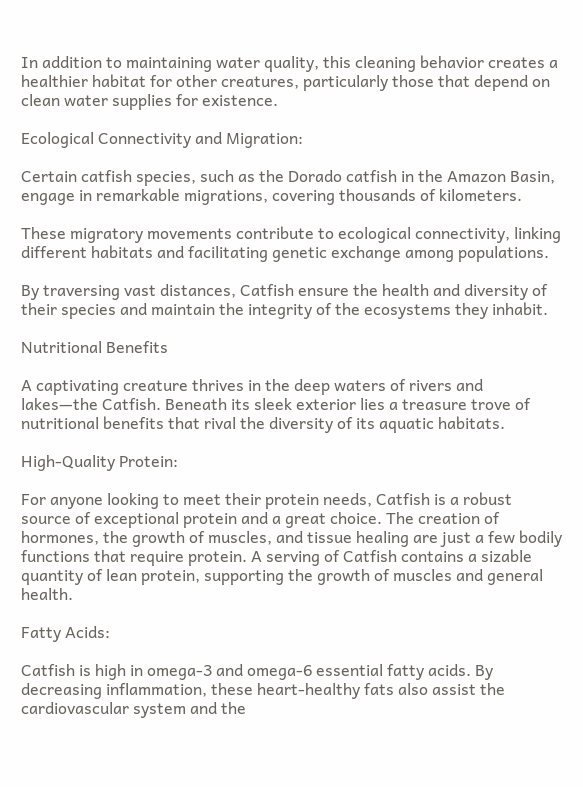In addition to maintaining water quality, this cleaning behavior creates a healthier habitat for other creatures, particularly those that depend on clean water supplies for existence.

Ecological Connectivity and Migration:

Certain catfish species, such as the Dorado catfish in the Amazon Basin, engage in remarkable migrations, covering thousands of kilometers.

These migratory movements contribute to ecological connectivity, linking different habitats and facilitating genetic exchange among populations.

By traversing vast distances, Catfish ensure the health and diversity of their species and maintain the integrity of the ecosystems they inhabit.

Nutritional Benefits

A captivating creature thrives in the deep waters of rivers and lakes—the Catfish. Beneath its sleek exterior lies a treasure trove of nutritional benefits that rival the diversity of its aquatic habitats.

High-Quality Protein:

For anyone looking to meet their protein needs, Catfish is a robust source of exceptional protein and a great choice. The creation of hormones, the growth of muscles, and tissue healing are just a few bodily functions that require protein. A serving of Catfish contains a sizable quantity of lean protein, supporting the growth of muscles and general health.

Fatty Acids:

Catfish is high in omega-3 and omega-6 essential fatty acids. By decreasing inflammation, these heart-healthy fats also assist the cardiovascular system and the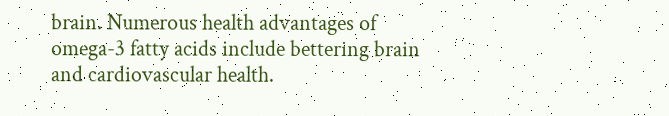brain. Numerous health advantages of omega-3 fatty acids include bettering brain and cardiovascular health.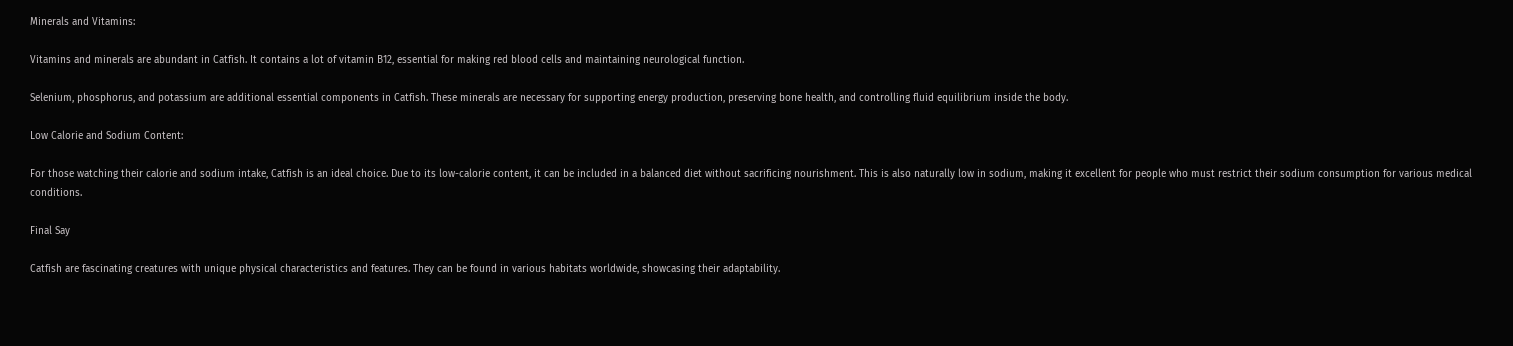Minerals and Vitamins:

Vitamins and minerals are abundant in Catfish. It contains a lot of vitamin B12, essential for making red blood cells and maintaining neurological function.

Selenium, phosphorus, and potassium are additional essential components in Catfish. These minerals are necessary for supporting energy production, preserving bone health, and controlling fluid equilibrium inside the body.

Low Calorie and Sodium Content:

For those watching their calorie and sodium intake, Catfish is an ideal choice. Due to its low-calorie content, it can be included in a balanced diet without sacrificing nourishment. This is also naturally low in sodium, making it excellent for people who must restrict their sodium consumption for various medical conditions.

Final Say

Catfish are fascinating creatures with unique physical characteristics and features. They can be found in various habitats worldwide, showcasing their adaptability.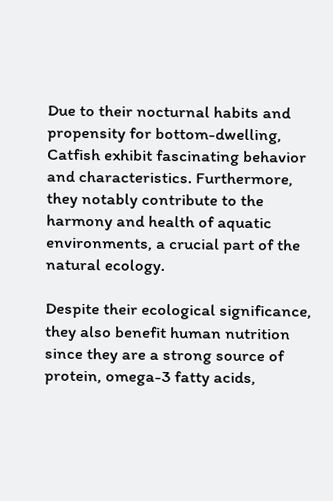Due to their nocturnal habits and propensity for bottom-dwelling, Catfish exhibit fascinating behavior and characteristics. Furthermore, they notably contribute to the harmony and health of aquatic environments, a crucial part of the natural ecology.

Despite their ecological significance, they also benefit human nutrition since they are a strong source of protein, omega-3 fatty acids,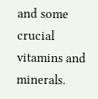and some crucial vitamins and minerals.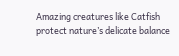Amazing creatures like Catfish protect nature’s delicate balance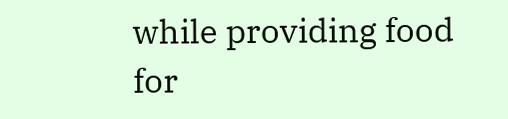while providing food for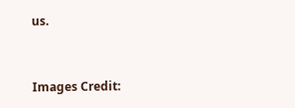us.


Images Credit: